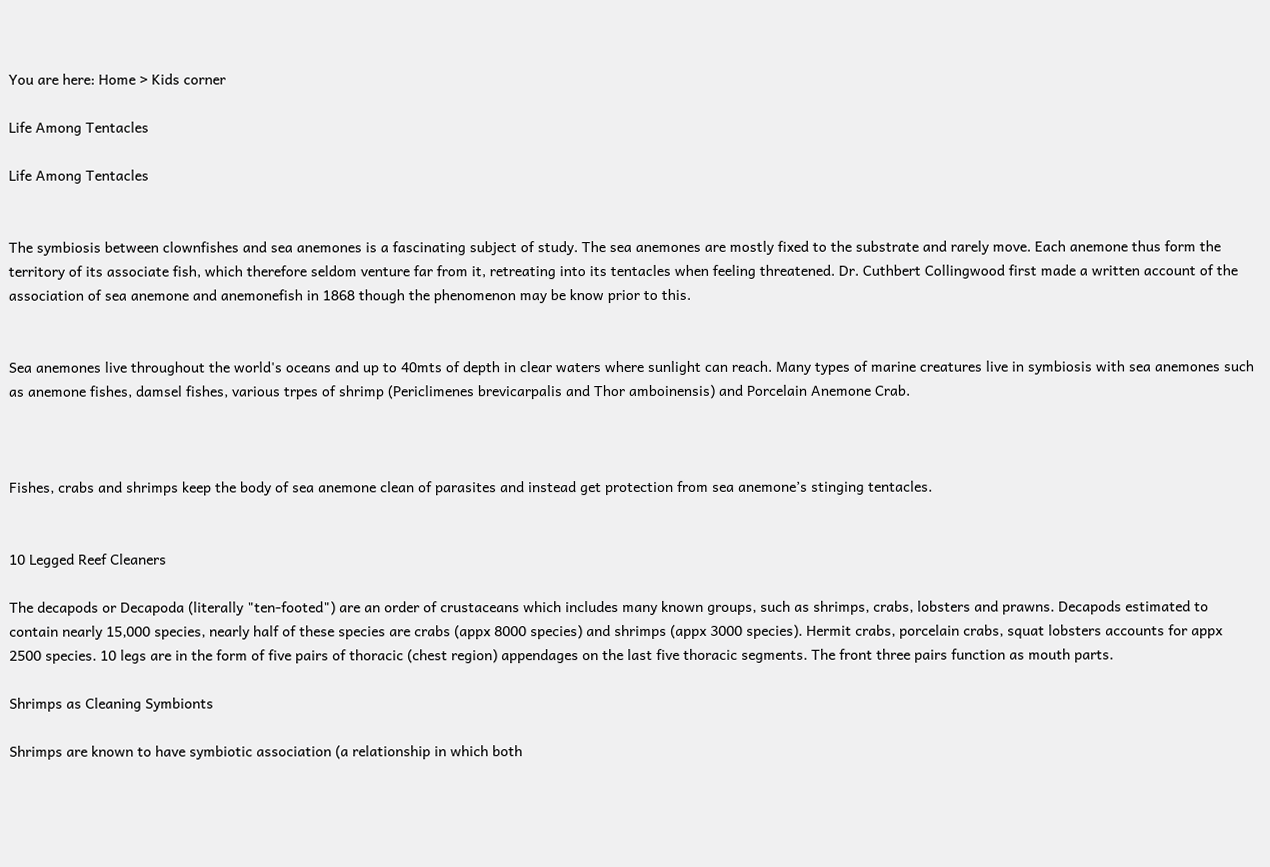You are here: Home > Kids corner

Life Among Tentacles

Life Among Tentacles


The symbiosis between clownfishes and sea anemones is a fascinating subject of study. The sea anemones are mostly fixed to the substrate and rarely move. Each anemone thus form the territory of its associate fish, which therefore seldom venture far from it, retreating into its tentacles when feeling threatened. Dr. Cuthbert Collingwood first made a written account of the association of sea anemone and anemonefish in 1868 though the phenomenon may be know prior to this.


Sea anemones live throughout the world's oceans and up to 40mts of depth in clear waters where sunlight can reach. Many types of marine creatures live in symbiosis with sea anemones such as anemone fishes, damsel fishes, various trpes of shrimp (Periclimenes brevicarpalis and Thor amboinensis) and Porcelain Anemone Crab.



Fishes, crabs and shrimps keep the body of sea anemone clean of parasites and instead get protection from sea anemone’s stinging tentacles.


10 Legged Reef Cleaners

The decapods or Decapoda (literally "ten-footed") are an order of crustaceans which includes many known groups, such as shrimps, crabs, lobsters and prawns. Decapods estimated to contain nearly 15,000 species, nearly half of these species are crabs (appx 8000 species) and shrimps (appx 3000 species). Hermit crabs, porcelain crabs, squat lobsters accounts for appx  2500 species. 10 legs are in the form of five pairs of thoracic (chest region) appendages on the last five thoracic segments. The front three pairs function as mouth parts.

Shrimps as Cleaning Symbionts

Shrimps are known to have symbiotic association (a relationship in which both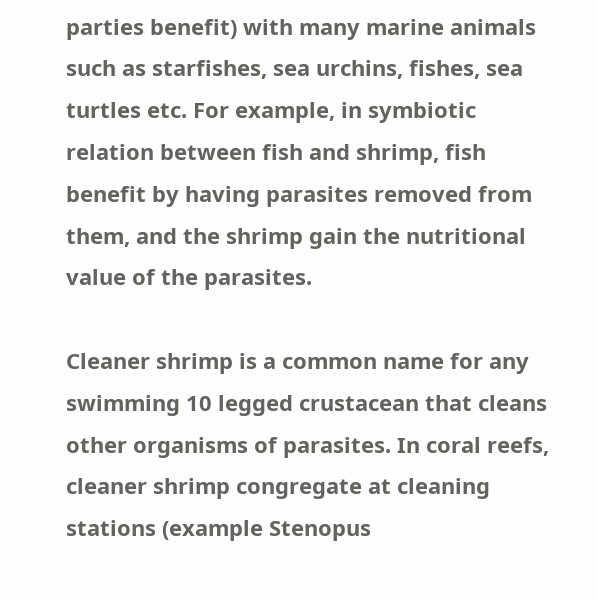parties benefit) with many marine animals such as starfishes, sea urchins, fishes, sea turtles etc. For example, in symbiotic relation between fish and shrimp, fish benefit by having parasites removed from them, and the shrimp gain the nutritional value of the parasites.

Cleaner shrimp is a common name for any swimming 10 legged crustacean that cleans other organisms of parasites. In coral reefs, cleaner shrimp congregate at cleaning stations (example Stenopus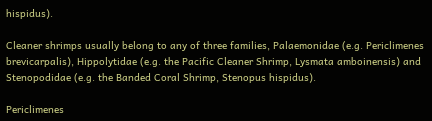hispidus).

Cleaner shrimps usually belong to any of three families, Palaemonidae (e.g. Periclimenes brevicarpalis), Hippolytidae (e.g. the Pacific Cleaner Shrimp, Lysmata amboinensis) and Stenopodidae (e.g. the Banded Coral Shrimp, Stenopus hispidus).

Periclimenes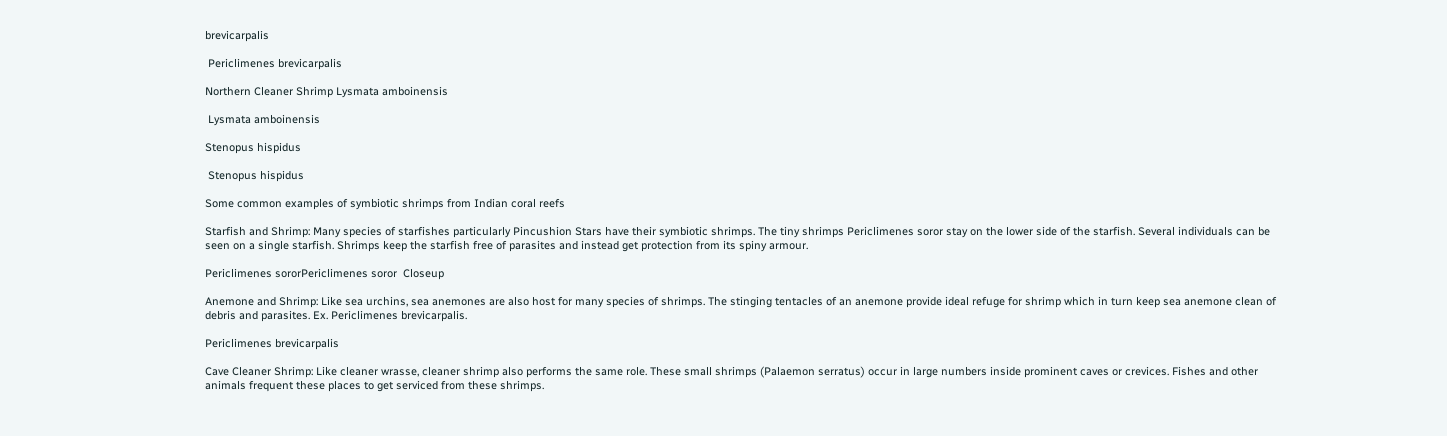brevicarpalis

 Periclimenes brevicarpalis

Northern Cleaner Shrimp Lysmata amboinensis

 Lysmata amboinensis

Stenopus hispidus

 Stenopus hispidus

Some common examples of symbiotic shrimps from Indian coral reefs

Starfish and Shrimp: Many species of starfishes particularly Pincushion Stars have their symbiotic shrimps. The tiny shrimps Periclimenes soror stay on the lower side of the starfish. Several individuals can be seen on a single starfish. Shrimps keep the starfish free of parasites and instead get protection from its spiny armour.

Periclimenes sororPericlimenes soror  Closeup

Anemone and Shrimp: Like sea urchins, sea anemones are also host for many species of shrimps. The stinging tentacles of an anemone provide ideal refuge for shrimp which in turn keep sea anemone clean of debris and parasites. Ex. Periclimenes brevicarpalis.

Periclimenes brevicarpalis

Cave Cleaner Shrimp: Like cleaner wrasse, cleaner shrimp also performs the same role. These small shrimps (Palaemon serratus) occur in large numbers inside prominent caves or crevices. Fishes and other animals frequent these places to get serviced from these shrimps.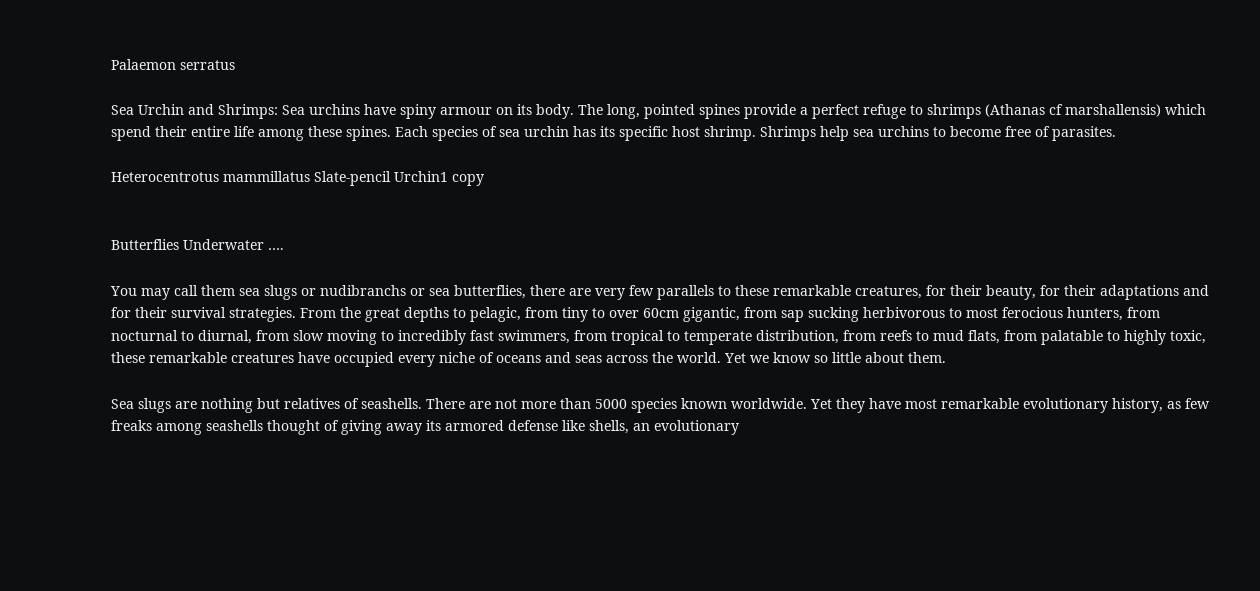Palaemon serratus

Sea Urchin and Shrimps: Sea urchins have spiny armour on its body. The long, pointed spines provide a perfect refuge to shrimps (Athanas cf marshallensis) which spend their entire life among these spines. Each species of sea urchin has its specific host shrimp. Shrimps help sea urchins to become free of parasites.

Heterocentrotus mammillatus Slate-pencil Urchin1 copy


Butterflies Underwater ….

You may call them sea slugs or nudibranchs or sea butterflies, there are very few parallels to these remarkable creatures, for their beauty, for their adaptations and for their survival strategies. From the great depths to pelagic, from tiny to over 60cm gigantic, from sap sucking herbivorous to most ferocious hunters, from nocturnal to diurnal, from slow moving to incredibly fast swimmers, from tropical to temperate distribution, from reefs to mud flats, from palatable to highly toxic, these remarkable creatures have occupied every niche of oceans and seas across the world. Yet we know so little about them.

Sea slugs are nothing but relatives of seashells. There are not more than 5000 species known worldwide. Yet they have most remarkable evolutionary history, as few freaks among seashells thought of giving away its armored defense like shells, an evolutionary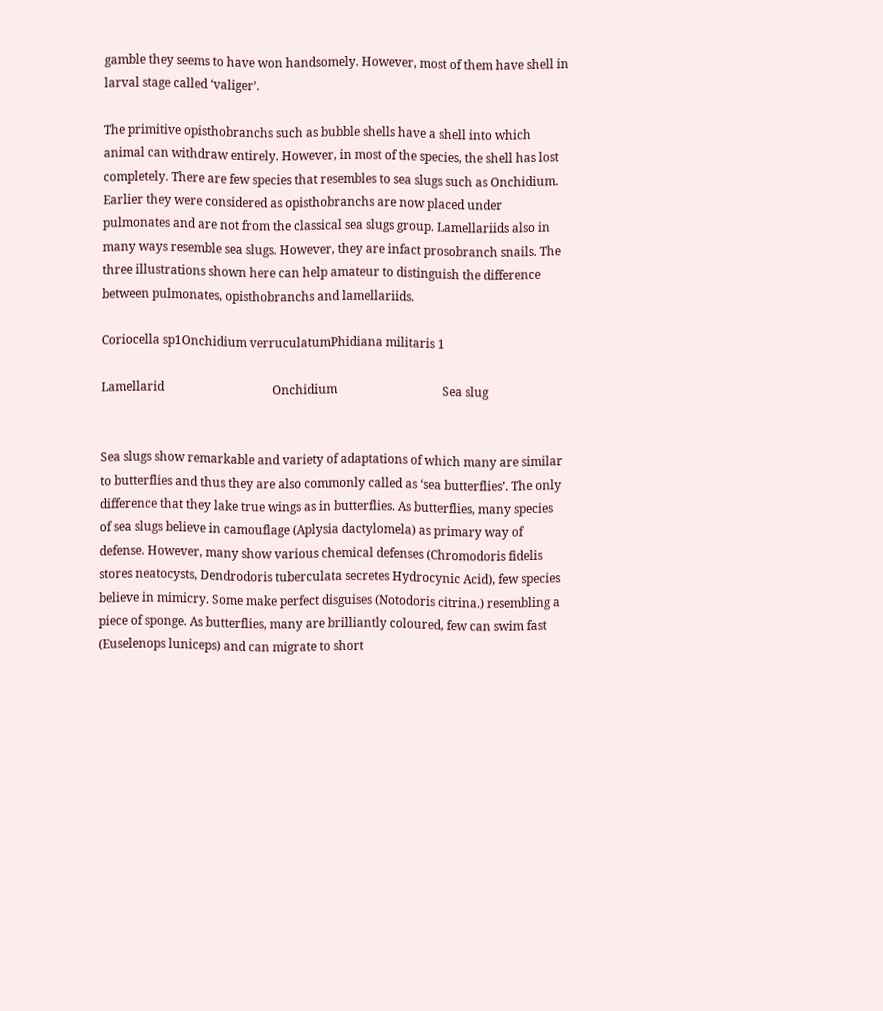gamble they seems to have won handsomely. However, most of them have shell in larval stage called ‘valiger’.

The primitive opisthobranchs such as bubble shells have a shell into which animal can withdraw entirely. However, in most of the species, the shell has lost completely. There are few species that resembles to sea slugs such as Onchidium. Earlier they were considered as opisthobranchs are now placed under pulmonates and are not from the classical sea slugs group. Lamellariids also in many ways resemble sea slugs. However, they are infact prosobranch snails. The three illustrations shown here can help amateur to distinguish the difference between pulmonates, opisthobranchs and lamellariids.

Coriocella sp1Onchidium verruculatumPhidiana militaris 1

Lamellarid                                    Onchidium                                   Sea slug


Sea slugs show remarkable and variety of adaptations of which many are similar to butterflies and thus they are also commonly called as ‘sea butterflies’. The only difference that they lake true wings as in butterflies. As butterflies, many species of sea slugs believe in camouflage (Aplysia dactylomela) as primary way of defense. However, many show various chemical defenses (Chromodoris fidelis stores neatocysts, Dendrodoris tuberculata secretes Hydrocynic Acid), few species believe in mimicry. Some make perfect disguises (Notodoris citrina.) resembling a piece of sponge. As butterflies, many are brilliantly coloured, few can swim fast (Euselenops luniceps) and can migrate to short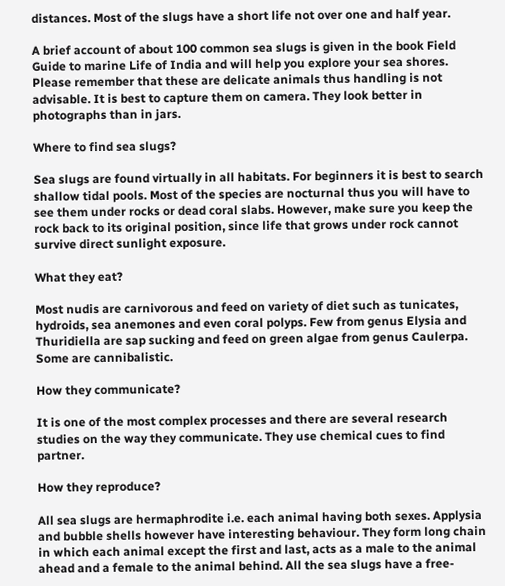distances. Most of the slugs have a short life not over one and half year.

A brief account of about 100 common sea slugs is given in the book Field Guide to marine Life of India and will help you explore your sea shores. Please remember that these are delicate animals thus handling is not advisable. It is best to capture them on camera. They look better in photographs than in jars.

Where to find sea slugs?

Sea slugs are found virtually in all habitats. For beginners it is best to search shallow tidal pools. Most of the species are nocturnal thus you will have to see them under rocks or dead coral slabs. However, make sure you keep the rock back to its original position, since life that grows under rock cannot survive direct sunlight exposure.

What they eat?

Most nudis are carnivorous and feed on variety of diet such as tunicates, hydroids, sea anemones and even coral polyps. Few from genus Elysia and Thuridiella are sap sucking and feed on green algae from genus Caulerpa. Some are cannibalistic.

How they communicate?

It is one of the most complex processes and there are several research studies on the way they communicate. They use chemical cues to find partner.

How they reproduce?

All sea slugs are hermaphrodite i.e. each animal having both sexes. Applysia and bubble shells however have interesting behaviour. They form long chain in which each animal except the first and last, acts as a male to the animal ahead and a female to the animal behind. All the sea slugs have a free-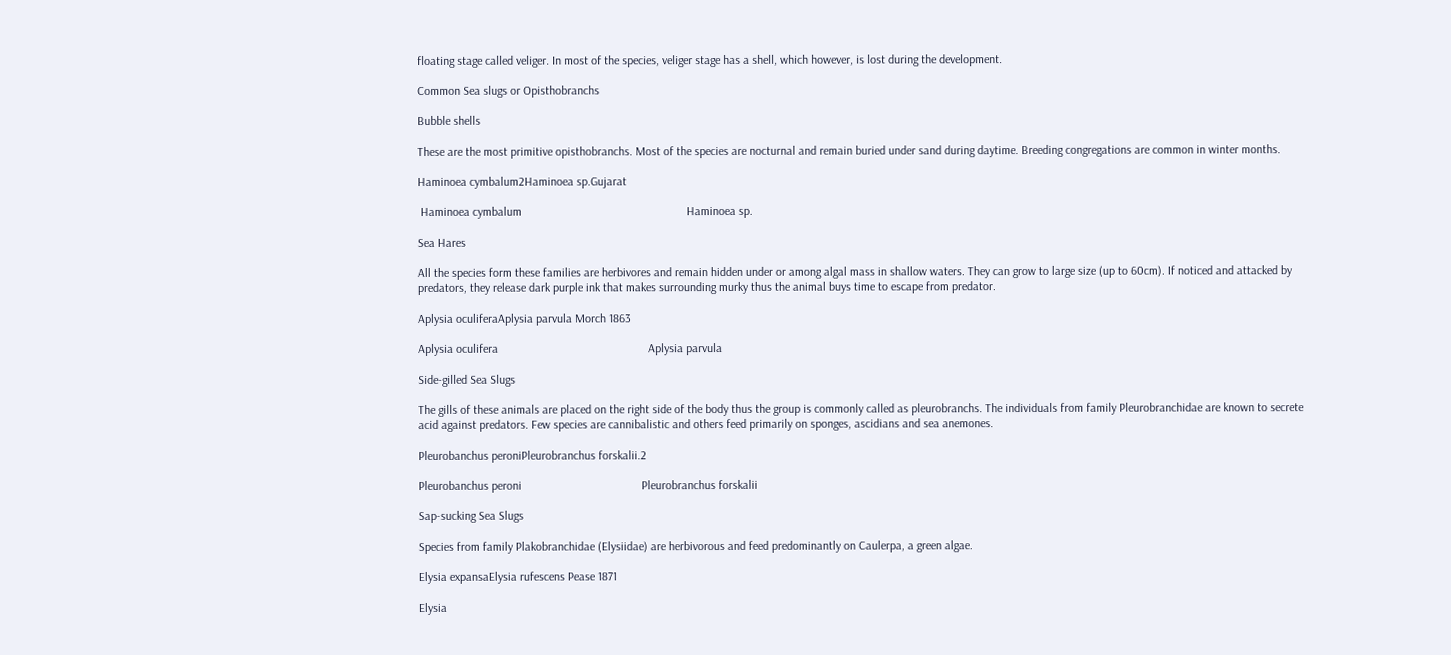floating stage called veliger. In most of the species, veliger stage has a shell, which however, is lost during the development.

Common Sea slugs or Opisthobranchs

Bubble shells

These are the most primitive opisthobranchs. Most of the species are nocturnal and remain buried under sand during daytime. Breeding congregations are common in winter months.

Haminoea cymbalum2Haminoea sp.Gujarat

 Haminoea cymbalum                                                       Haminoea sp.

Sea Hares

All the species form these families are herbivores and remain hidden under or among algal mass in shallow waters. They can grow to large size (up to 60cm). If noticed and attacked by predators, they release dark purple ink that makes surrounding murky thus the animal buys time to escape from predator.

Aplysia oculiferaAplysia parvula Morch 1863

Aplysia oculifera                                                  Aplysia parvula

Side-gilled Sea Slugs

The gills of these animals are placed on the right side of the body thus the group is commonly called as pleurobranchs. The individuals from family Pleurobranchidae are known to secrete acid against predators. Few species are cannibalistic and others feed primarily on sponges, ascidians and sea anemones.

Pleurobanchus peroniPleurobranchus forskalii.2

Pleurobanchus peroni                                        Pleurobranchus forskalii

Sap-sucking Sea Slugs

Species from family Plakobranchidae (Elysiidae) are herbivorous and feed predominantly on Caulerpa, a green algae.

Elysia expansaElysia rufescens Pease 1871

Elysia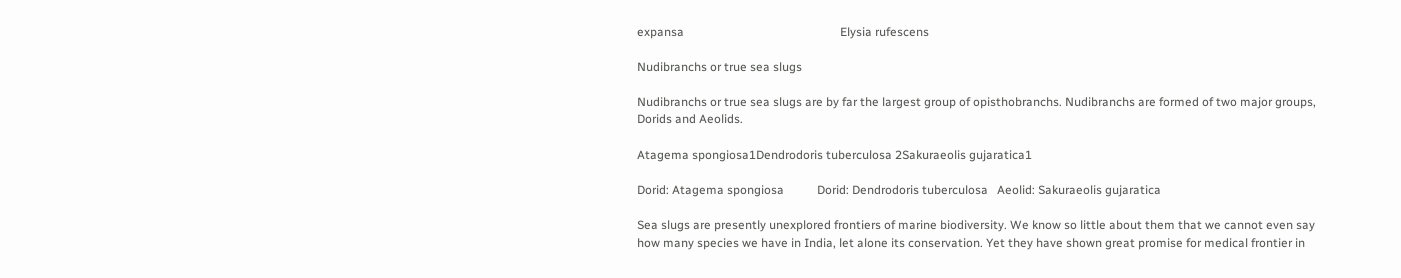expansa                                                    Elysia rufescens

Nudibranchs or true sea slugs

Nudibranchs or true sea slugs are by far the largest group of opisthobranchs. Nudibranchs are formed of two major groups, Dorids and Aeolids.

Atagema spongiosa1Dendrodoris tuberculosa 2Sakuraeolis gujaratica1

Dorid: Atagema spongiosa           Dorid: Dendrodoris tuberculosa   Aeolid: Sakuraeolis gujaratica

Sea slugs are presently unexplored frontiers of marine biodiversity. We know so little about them that we cannot even say how many species we have in India, let alone its conservation. Yet they have shown great promise for medical frontier in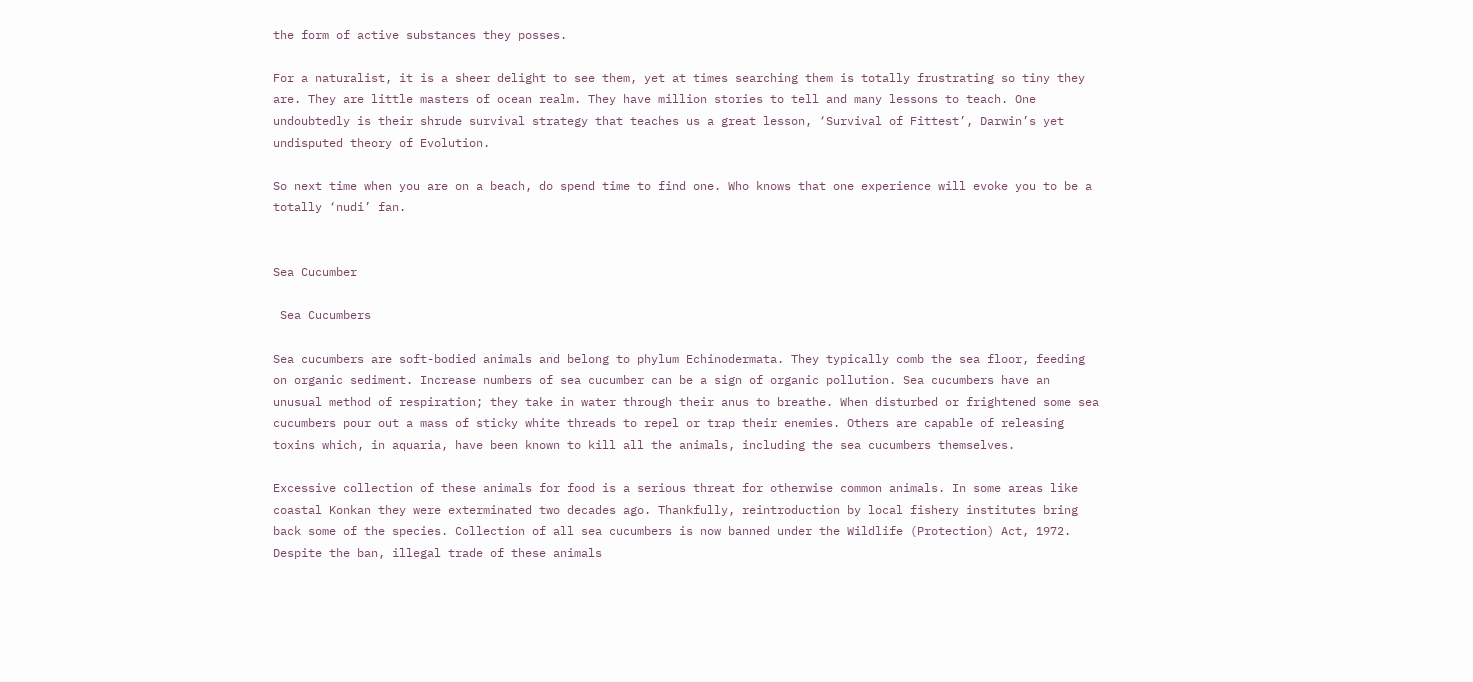the form of active substances they posses.

For a naturalist, it is a sheer delight to see them, yet at times searching them is totally frustrating so tiny they are. They are little masters of ocean realm. They have million stories to tell and many lessons to teach. One undoubtedly is their shrude survival strategy that teaches us a great lesson, ‘Survival of Fittest’, Darwin’s yet undisputed theory of Evolution.

So next time when you are on a beach, do spend time to find one. Who knows that one experience will evoke you to be a totally ‘nudi’ fan.


Sea Cucumber

 Sea Cucumbers

Sea cucumbers are soft-bodied animals and belong to phylum Echinodermata. They typically comb the sea floor, feeding on organic sediment. Increase numbers of sea cucumber can be a sign of organic pollution. Sea cucumbers have an unusual method of respiration; they take in water through their anus to breathe. When disturbed or frightened some sea cucumbers pour out a mass of sticky white threads to repel or trap their enemies. Others are capable of releasing toxins which, in aquaria, have been known to kill all the animals, including the sea cucumbers themselves.

Excessive collection of these animals for food is a serious threat for otherwise common animals. In some areas like coastal Konkan they were exterminated two decades ago. Thankfully, reintroduction by local fishery institutes bring back some of the species. Collection of all sea cucumbers is now banned under the Wildlife (Protection) Act, 1972. Despite the ban, illegal trade of these animals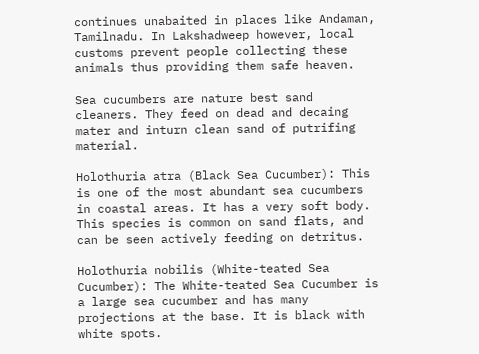continues unabaited in places like Andaman, Tamilnadu. In Lakshadweep however, local customs prevent people collecting these animals thus providing them safe heaven.

Sea cucumbers are nature best sand cleaners. They feed on dead and decaing mater and inturn clean sand of putrifing material.

Holothuria atra (Black Sea Cucumber): This is one of the most abundant sea cucumbers in coastal areas. It has a very soft body. This species is common on sand flats, and can be seen actively feeding on detritus.

Holothuria nobilis (White-teated Sea Cucumber): The White-teated Sea Cucumber is a large sea cucumber and has many projections at the base. It is black with white spots.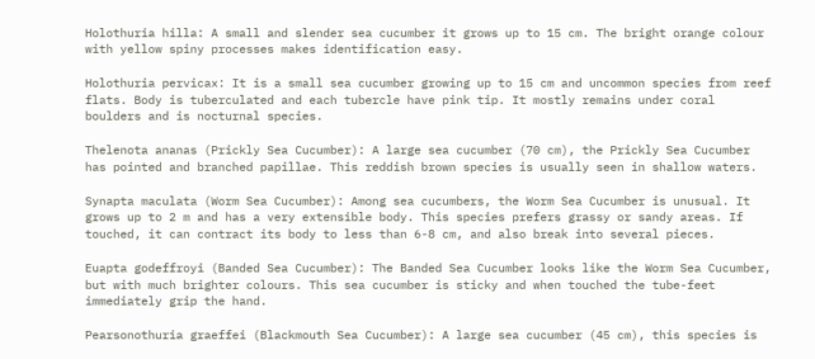Holothuria hilla: A small and slender sea cucumber it grows up to 15 cm. The bright orange colour with yellow spiny processes makes identification easy.

Holothuria pervicax: It is a small sea cucumber growing up to 15 cm and uncommon species from reef flats. Body is tuberculated and each tubercle have pink tip. It mostly remains under coral boulders and is nocturnal species.

Thelenota ananas (Prickly Sea Cucumber): A large sea cucumber (70 cm), the Prickly Sea Cucumber has pointed and branched papillae. This reddish brown species is usually seen in shallow waters.

Synapta maculata (Worm Sea Cucumber): Among sea cucumbers, the Worm Sea Cucumber is unusual. It grows up to 2 m and has a very extensible body. This species prefers grassy or sandy areas. If touched, it can contract its body to less than 6-8 cm, and also break into several pieces.

Euapta godeffroyi (Banded Sea Cucumber): The Banded Sea Cucumber looks like the Worm Sea Cucumber, but with much brighter colours. This sea cucumber is sticky and when touched the tube-feet immediately grip the hand.

Pearsonothuria graeffei (Blackmouth Sea Cucumber): A large sea cucumber (45 cm), this species is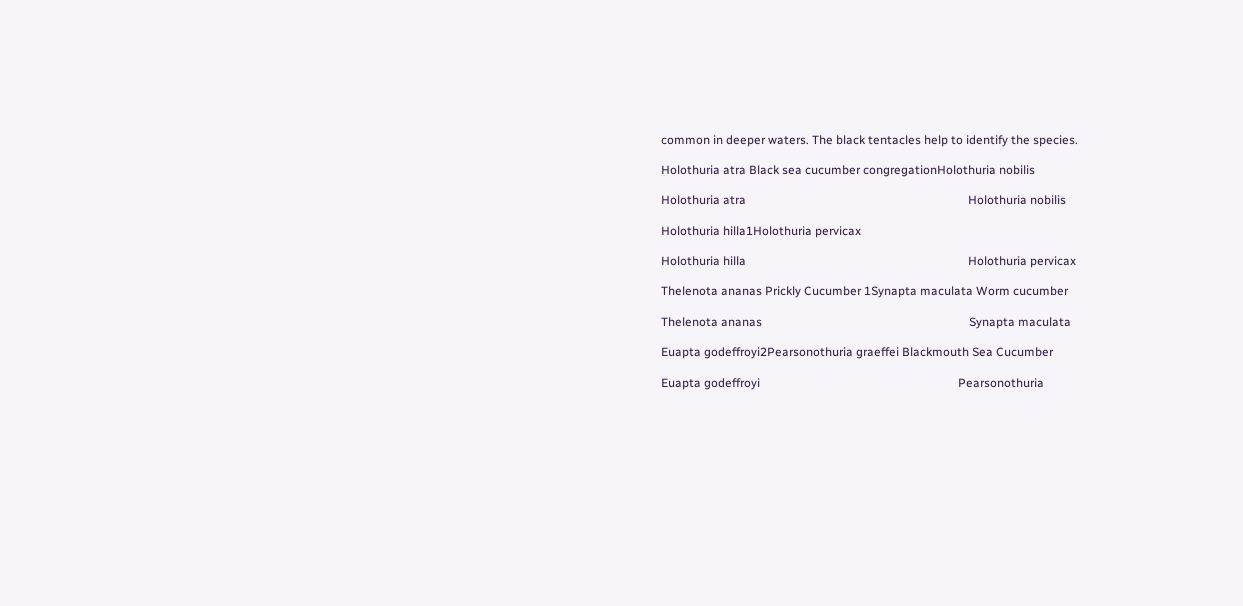common in deeper waters. The black tentacles help to identify the species.

Holothuria atra Black sea cucumber congregationHolothuria nobilis

Holothuria atra                                                                          Holothuria nobilis

Holothuria hilla1Holothuria pervicax

Holothuria hilla                                                                          Holothuria pervicax

Thelenota ananas Prickly Cucumber 1Synapta maculata Worm cucumber

Thelenota ananas                                                                     Synapta maculata

Euapta godeffroyi2Pearsonothuria graeffei Blackmouth Sea Cucumber

Euapta godeffroyi                                                                  Pearsonothuria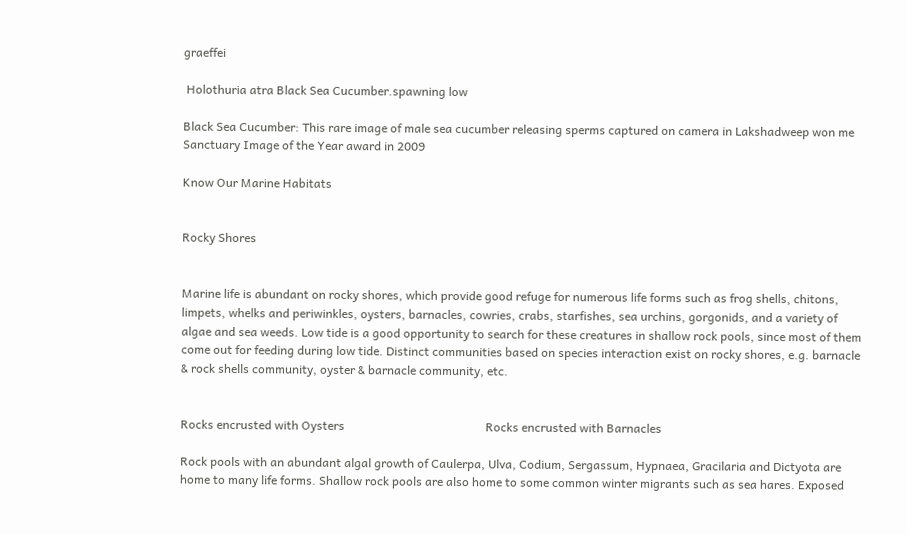graeffei

 Holothuria atra Black Sea Cucumber.spawning low

Black Sea Cucumber: This rare image of male sea cucumber releasing sperms captured on camera in Lakshadweep won me Sanctuary Image of the Year award in 2009

Know Our Marine Habitats


Rocky Shores


Marine life is abundant on rocky shores, which provide good refuge for numerous life forms such as frog shells, chitons, limpets, whelks and periwinkles, oysters, barnacles, cowries, crabs, starfishes, sea urchins, gorgonids, and a variety of algae and sea weeds. Low tide is a good opportunity to search for these creatures in shallow rock pools, since most of them come out for feeding during low tide. Distinct communities based on species interaction exist on rocky shores, e.g. barnacle & rock shells community, oyster & barnacle community, etc.


Rocks encrusted with Oysters                                               Rocks encrusted with Barnacles

Rock pools with an abundant algal growth of Caulerpa, Ulva, Codium, Sergassum, Hypnaea, Gracilaria and Dictyota are home to many life forms. Shallow rock pools are also home to some common winter migrants such as sea hares. Exposed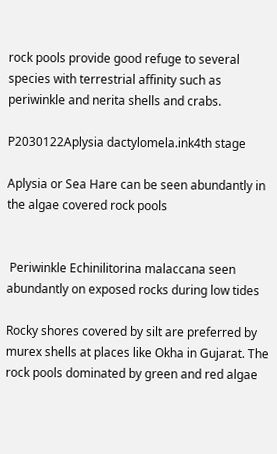rock pools provide good refuge to several species with terrestrial affinity such as periwinkle and nerita shells and crabs.

P2030122Aplysia dactylomela.ink4th stage

Aplysia or Sea Hare can be seen abundantly in the algae covered rock pools


 Periwinkle Echinilitorina malaccana seen abundantly on exposed rocks during low tides

Rocky shores covered by silt are preferred by murex shells at places like Okha in Gujarat. The rock pools dominated by green and red algae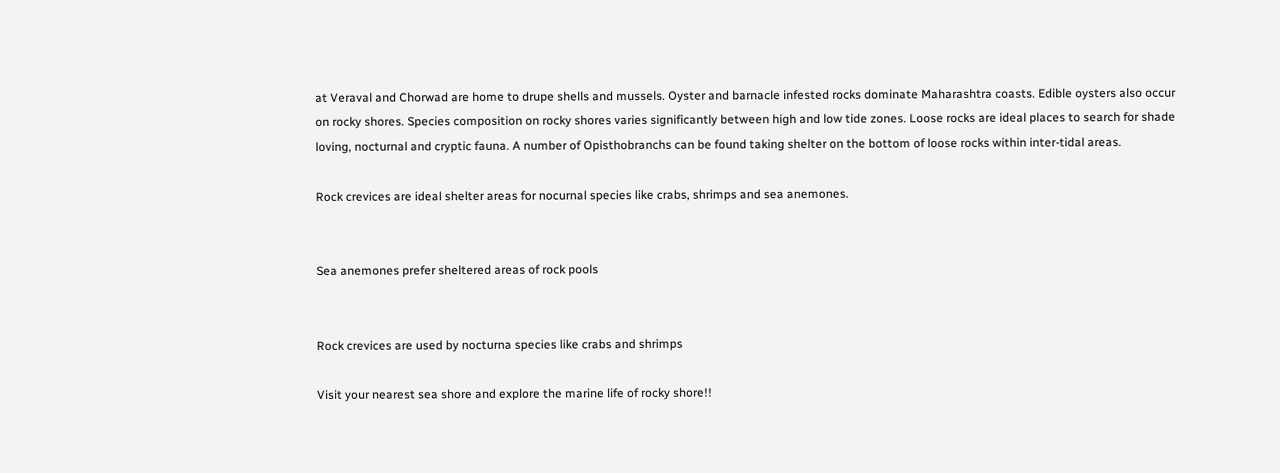at Veraval and Chorwad are home to drupe shells and mussels. Oyster and barnacle infested rocks dominate Maharashtra coasts. Edible oysters also occur on rocky shores. Species composition on rocky shores varies significantly between high and low tide zones. Loose rocks are ideal places to search for shade loving, nocturnal and cryptic fauna. A number of Opisthobranchs can be found taking shelter on the bottom of loose rocks within inter-tidal areas.

Rock crevices are ideal shelter areas for nocurnal species like crabs, shrimps and sea anemones.


Sea anemones prefer sheltered areas of rock pools


Rock crevices are used by nocturna species like crabs and shrimps

Visit your nearest sea shore and explore the marine life of rocky shore!!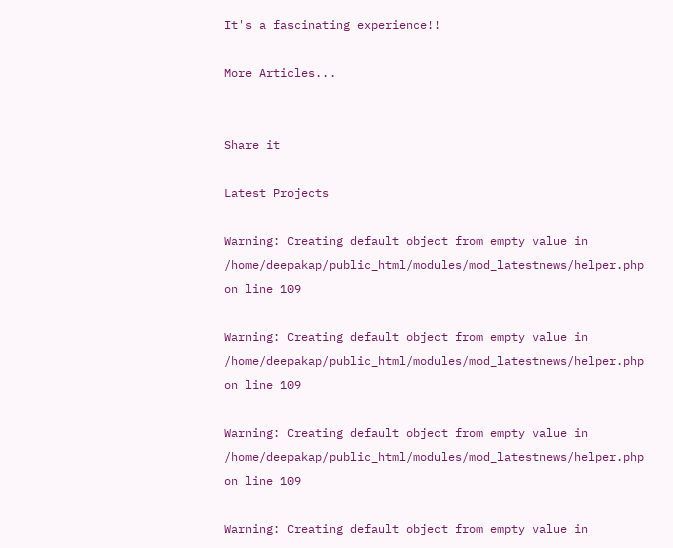It's a fascinating experience!!

More Articles...


Share it

Latest Projects

Warning: Creating default object from empty value in /home/deepakap/public_html/modules/mod_latestnews/helper.php on line 109

Warning: Creating default object from empty value in /home/deepakap/public_html/modules/mod_latestnews/helper.php on line 109

Warning: Creating default object from empty value in /home/deepakap/public_html/modules/mod_latestnews/helper.php on line 109

Warning: Creating default object from empty value in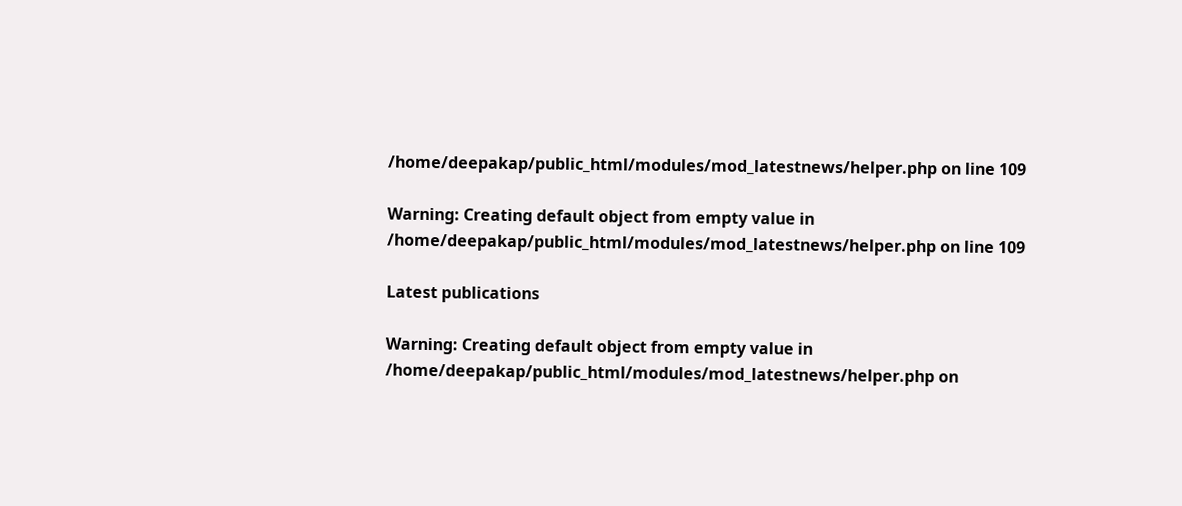/home/deepakap/public_html/modules/mod_latestnews/helper.php on line 109

Warning: Creating default object from empty value in /home/deepakap/public_html/modules/mod_latestnews/helper.php on line 109

Latest publications

Warning: Creating default object from empty value in /home/deepakap/public_html/modules/mod_latestnews/helper.php on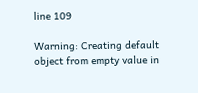line 109

Warning: Creating default object from empty value in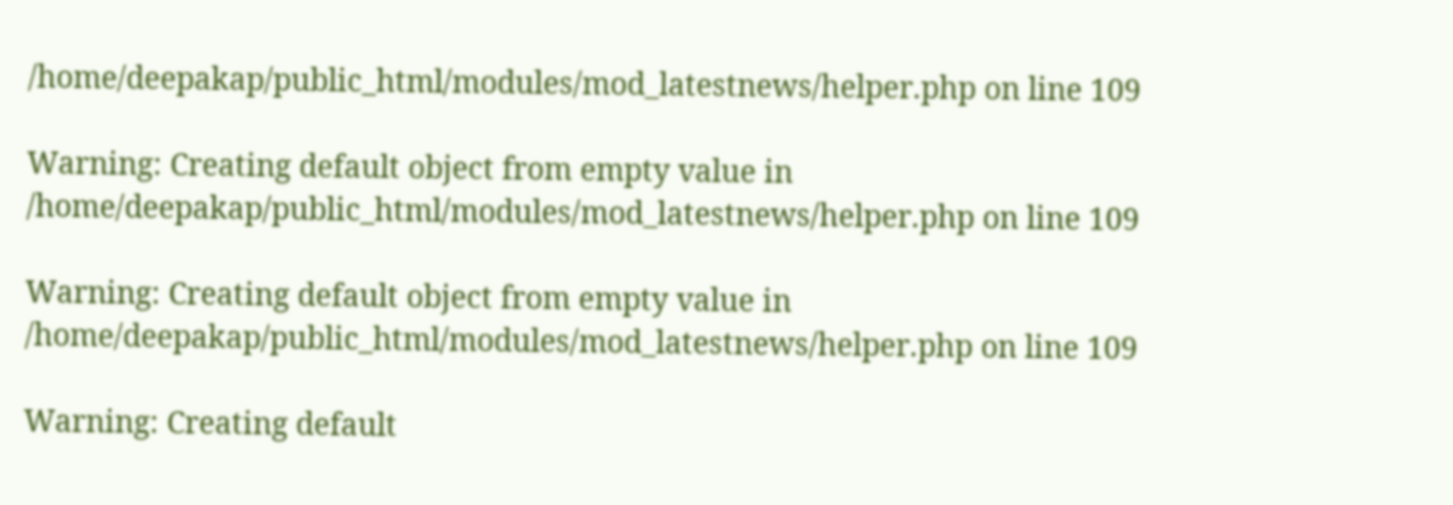/home/deepakap/public_html/modules/mod_latestnews/helper.php on line 109

Warning: Creating default object from empty value in /home/deepakap/public_html/modules/mod_latestnews/helper.php on line 109

Warning: Creating default object from empty value in /home/deepakap/public_html/modules/mod_latestnews/helper.php on line 109

Warning: Creating default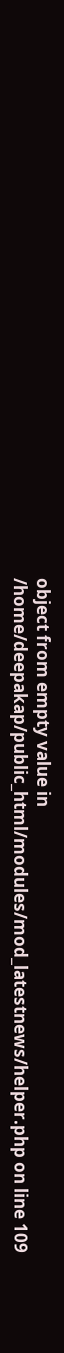object from empty value in /home/deepakap/public_html/modules/mod_latestnews/helper.php on line 109